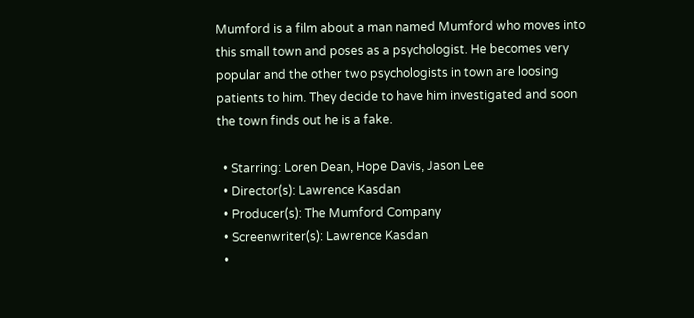Mumford is a film about a man named Mumford who moves into this small town and poses as a psychologist. He becomes very popular and the other two psychologists in town are loosing patients to him. They decide to have him investigated and soon the town finds out he is a fake.

  • Starring: Loren Dean, Hope Davis, Jason Lee
  • Director(s): Lawrence Kasdan
  • Producer(s): The Mumford Company
  • Screenwriter(s): Lawrence Kasdan
  •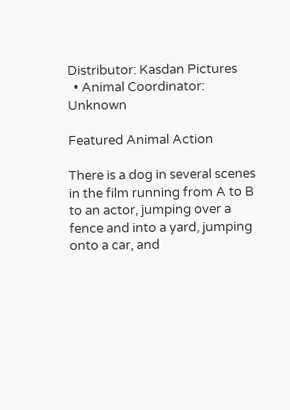Distributor: Kasdan Pictures
  • Animal Coordinator: Unknown

Featured Animal Action

There is a dog in several scenes in the film running from A to B to an actor, jumping over a fence and into a yard, jumping onto a car, and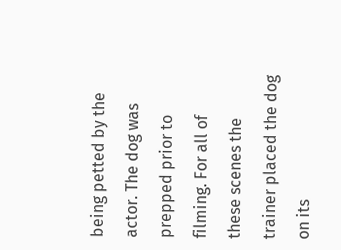being petted by the actor. The dog was prepped prior to filming. For all of these scenes the trainer placed the dog on its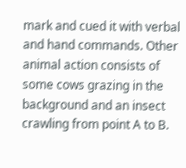mark and cued it with verbal and hand commands. Other animal action consists of some cows grazing in the background and an insect crawling from point A to B.